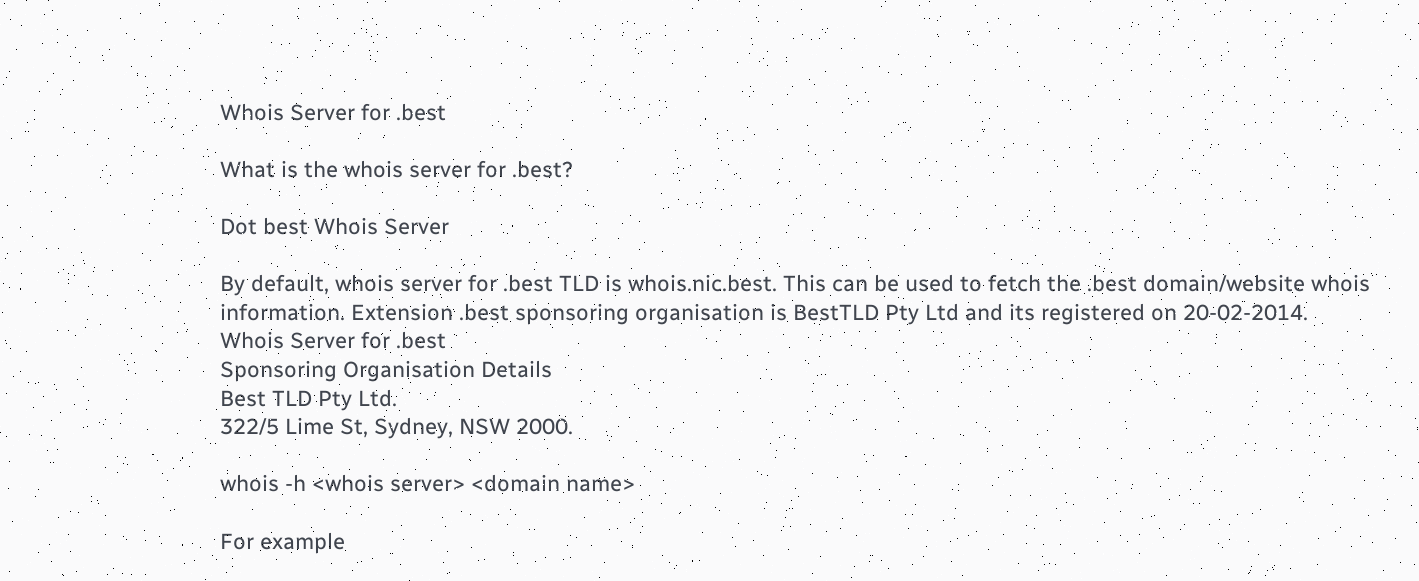Whois Server for .best

What is the whois server for .best?

Dot best Whois Server

By default, whois server for .best TLD is whois.nic.best. This can be used to fetch the .best domain/website whois information. Extension .best sponsoring organisation is BestTLD Pty Ltd and its registered on 20-02-2014.
Whois Server for .best
Sponsoring Organisation Details
Best TLD Pty Ltd.
322/5 Lime St, Sydney, NSW 2000.

whois -h <whois server> <domain name>

For example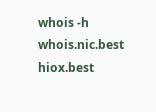whois -h whois.nic.best hiox.best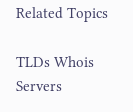Related Topics

TLDs Whois Servers